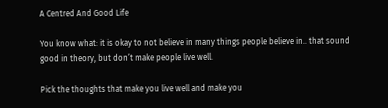A Centred And Good Life

You know what: it is okay to not believe in many things people believe in.. that sound good in theory, but don’t make people live well.

Pick the thoughts that make you live well and make you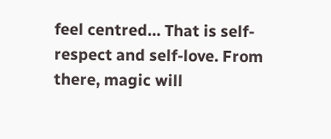feel centred… That is self-respect and self-love. From there, magic will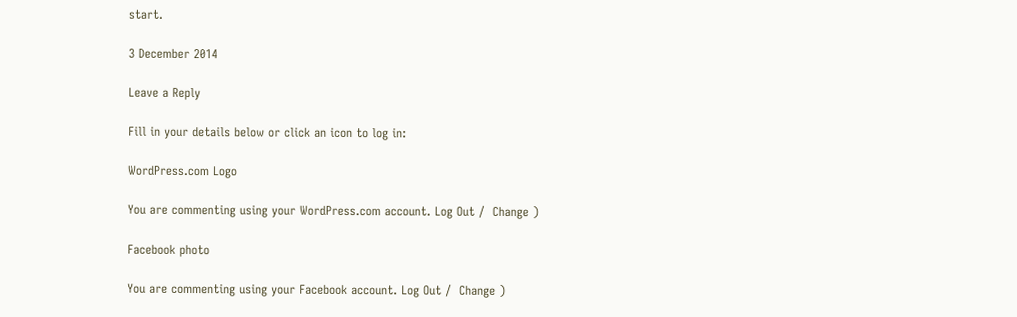start.

3 December 2014

Leave a Reply

Fill in your details below or click an icon to log in:

WordPress.com Logo

You are commenting using your WordPress.com account. Log Out /  Change )

Facebook photo

You are commenting using your Facebook account. Log Out /  Change )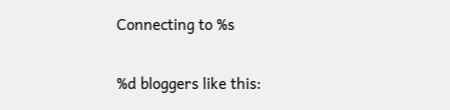Connecting to %s

%d bloggers like this: